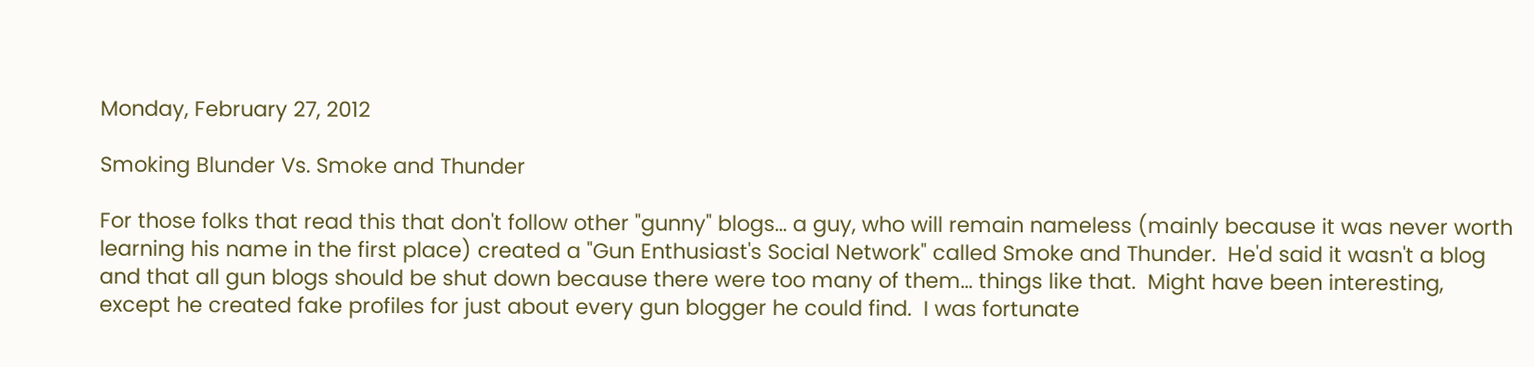Monday, February 27, 2012

Smoking Blunder Vs. Smoke and Thunder

For those folks that read this that don't follow other "gunny" blogs... a guy, who will remain nameless (mainly because it was never worth learning his name in the first place) created a "Gun Enthusiast's Social Network" called Smoke and Thunder.  He'd said it wasn't a blog and that all gun blogs should be shut down because there were too many of them... things like that.  Might have been interesting, except he created fake profiles for just about every gun blogger he could find.  I was fortunate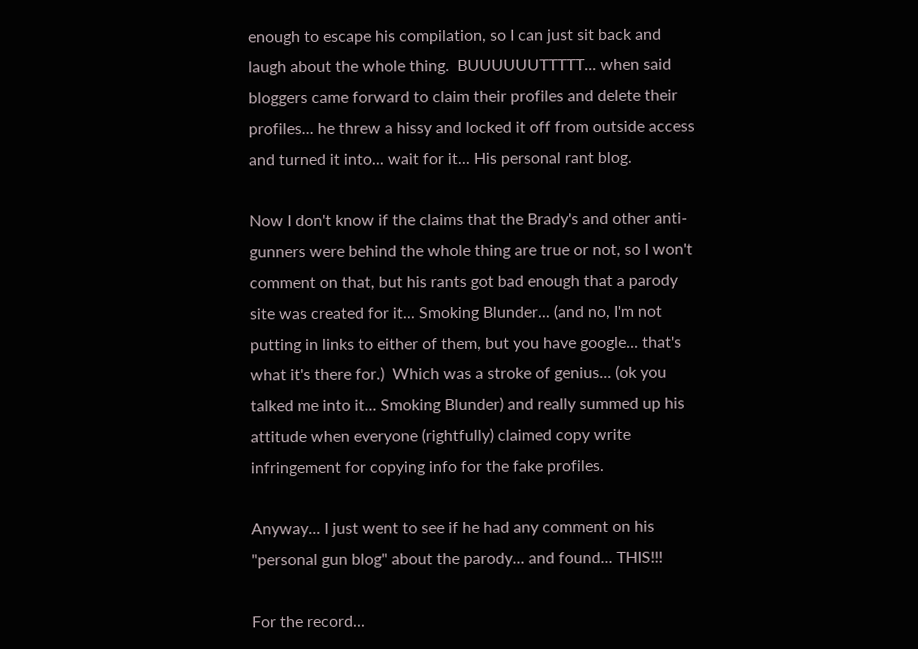enough to escape his compilation, so I can just sit back and laugh about the whole thing.  BUUUUUUTTTTT... when said bloggers came forward to claim their profiles and delete their profiles... he threw a hissy and locked it off from outside access and turned it into... wait for it... His personal rant blog.

Now I don't know if the claims that the Brady's and other anti-gunners were behind the whole thing are true or not, so I won't comment on that, but his rants got bad enough that a parody site was created for it... Smoking Blunder... (and no, I'm not putting in links to either of them, but you have google... that's what it's there for.)  Which was a stroke of genius... (ok you talked me into it... Smoking Blunder) and really summed up his attitude when everyone (rightfully) claimed copy write infringement for copying info for the fake profiles.

Anyway... I just went to see if he had any comment on his "personal gun blog" about the parody... and found... THIS!!!

For the record...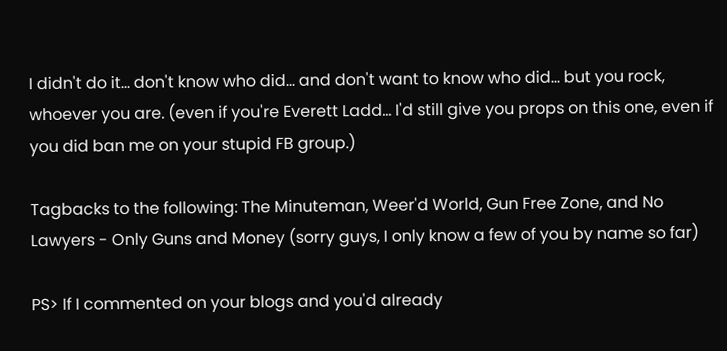I didn't do it... don't know who did... and don't want to know who did... but you rock, whoever you are. (even if you're Everett Ladd... I'd still give you props on this one, even if you did ban me on your stupid FB group.)

Tagbacks to the following: The Minuteman, Weer'd World, Gun Free Zone, and No Lawyers - Only Guns and Money (sorry guys, I only know a few of you by name so far)

PS> If I commented on your blogs and you'd already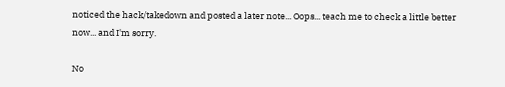noticed the hack/takedown and posted a later note... Oops... teach me to check a little better now... and I'm sorry.

No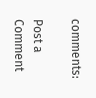comments:

Post a Comment